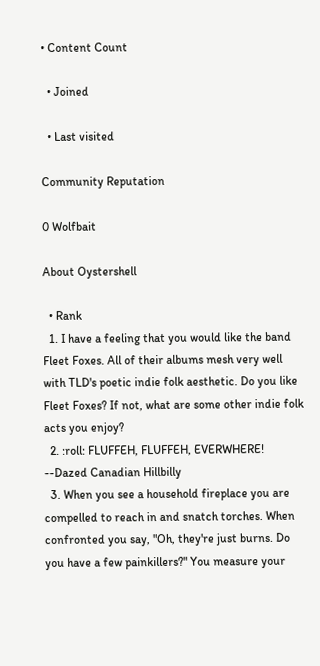• Content Count

  • Joined

  • Last visited

Community Reputation

0 Wolfbait

About Oystershell

  • Rank
  1. I have a feeling that you would like the band Fleet Foxes. All of their albums mesh very well with TLD's poetic indie folk aesthetic. Do you like Fleet Foxes? If not, what are some other indie folk acts you enjoy?
  2. :roll: FLUFFEH, FLUFFEH, EVERWHERE! --Dazed Canadian Hillbilly
  3. When you see a household fireplace you are compelled to reach in and snatch torches. When confronted you say, "Oh, they're just burns. Do you have a few painkillers?" You measure your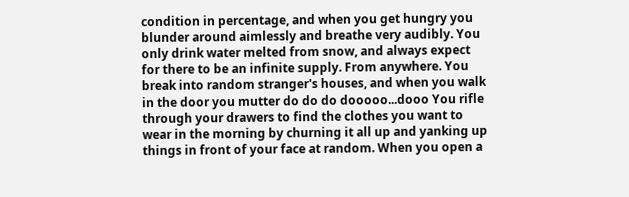condition in percentage, and when you get hungry you blunder around aimlessly and breathe very audibly. You only drink water melted from snow, and always expect for there to be an infinite supply. From anywhere. You break into random stranger's houses, and when you walk in the door you mutter do do do dooooo...dooo You rifle through your drawers to find the clothes you want to wear in the morning by churning it all up and yanking up things in front of your face at random. When you open a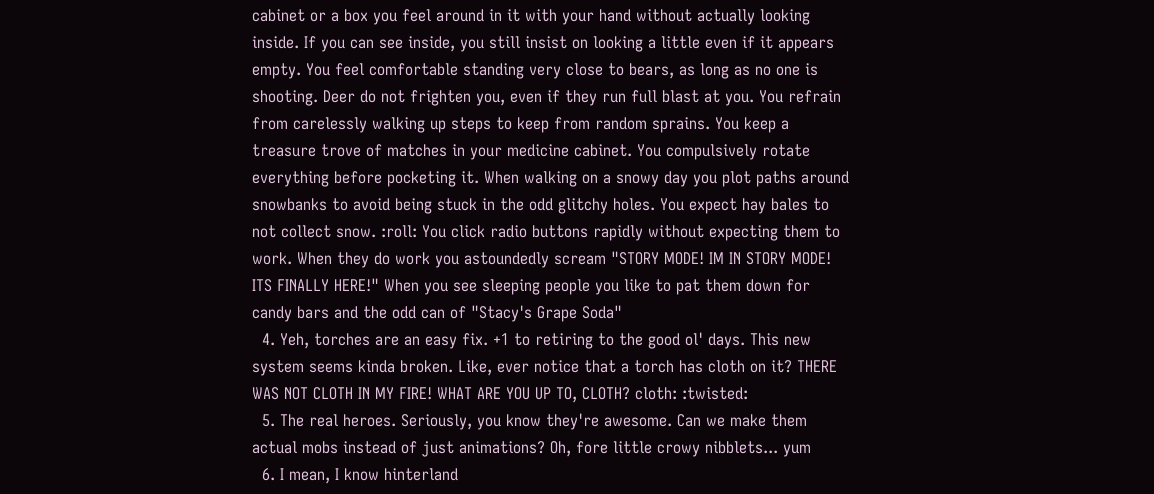cabinet or a box you feel around in it with your hand without actually looking inside. If you can see inside, you still insist on looking a little even if it appears empty. You feel comfortable standing very close to bears, as long as no one is shooting. Deer do not frighten you, even if they run full blast at you. You refrain from carelessly walking up steps to keep from random sprains. You keep a treasure trove of matches in your medicine cabinet. You compulsively rotate everything before pocketing it. When walking on a snowy day you plot paths around snowbanks to avoid being stuck in the odd glitchy holes. You expect hay bales to not collect snow. :roll: You click radio buttons rapidly without expecting them to work. When they do work you astoundedly scream "STORY MODE! IM IN STORY MODE! ITS FINALLY HERE!" When you see sleeping people you like to pat them down for candy bars and the odd can of "Stacy's Grape Soda"
  4. Yeh, torches are an easy fix. +1 to retiring to the good ol' days. This new system seems kinda broken. Like, ever notice that a torch has cloth on it? THERE WAS NOT CLOTH IN MY FIRE! WHAT ARE YOU UP TO, CLOTH? cloth: :twisted:
  5. The real heroes. Seriously, you know they're awesome. Can we make them actual mobs instead of just animations? Oh, fore little crowy nibblets... yum
  6. I mean, I know hinterland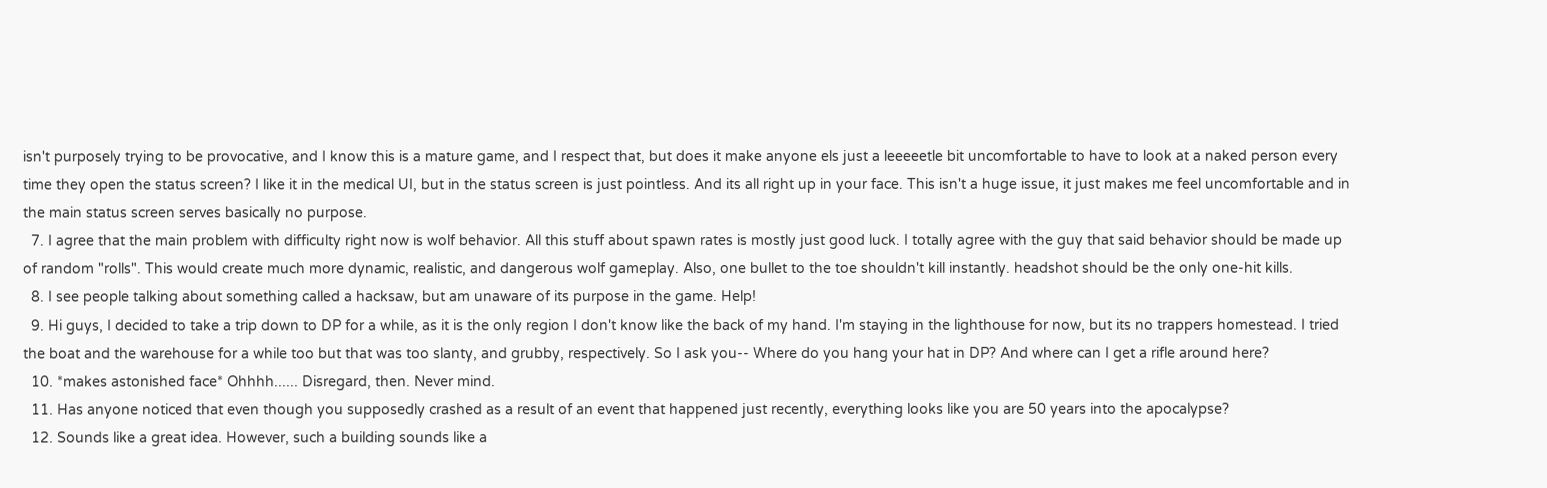isn't purposely trying to be provocative, and I know this is a mature game, and I respect that, but does it make anyone els just a leeeeetle bit uncomfortable to have to look at a naked person every time they open the status screen? I like it in the medical UI, but in the status screen is just pointless. And its all right up in your face. This isn't a huge issue, it just makes me feel uncomfortable and in the main status screen serves basically no purpose.
  7. I agree that the main problem with difficulty right now is wolf behavior. All this stuff about spawn rates is mostly just good luck. I totally agree with the guy that said behavior should be made up of random "rolls". This would create much more dynamic, realistic, and dangerous wolf gameplay. Also, one bullet to the toe shouldn't kill instantly. headshot should be the only one-hit kills.
  8. I see people talking about something called a hacksaw, but am unaware of its purpose in the game. Help!
  9. Hi guys, I decided to take a trip down to DP for a while, as it is the only region I don't know like the back of my hand. I'm staying in the lighthouse for now, but its no trappers homestead. I tried the boat and the warehouse for a while too but that was too slanty, and grubby, respectively. So I ask you-- Where do you hang your hat in DP? And where can I get a rifle around here?
  10. *makes astonished face* Ohhhh...... Disregard, then. Never mind.
  11. Has anyone noticed that even though you supposedly crashed as a result of an event that happened just recently, everything looks like you are 50 years into the apocalypse?
  12. Sounds like a great idea. However, such a building sounds like a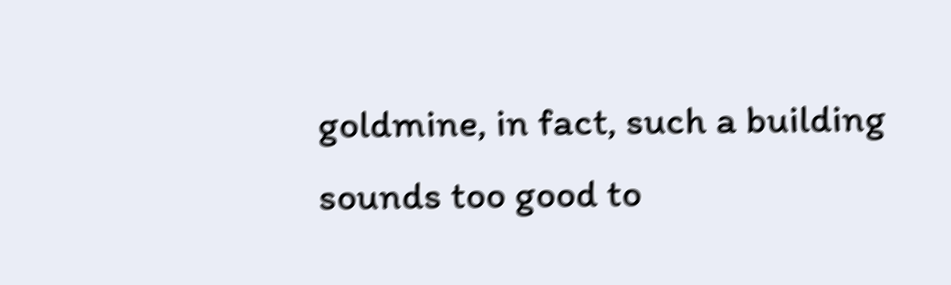goldmine, in fact, such a building sounds too good to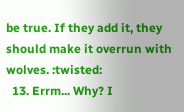be true. If they add it, they should make it overrun with wolves. :twisted:
  13. Errm... Why? I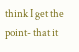think I get the point- that it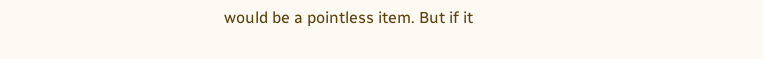would be a pointless item. But if it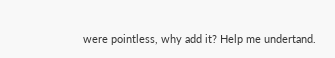were pointless, why add it? Help me undertand.